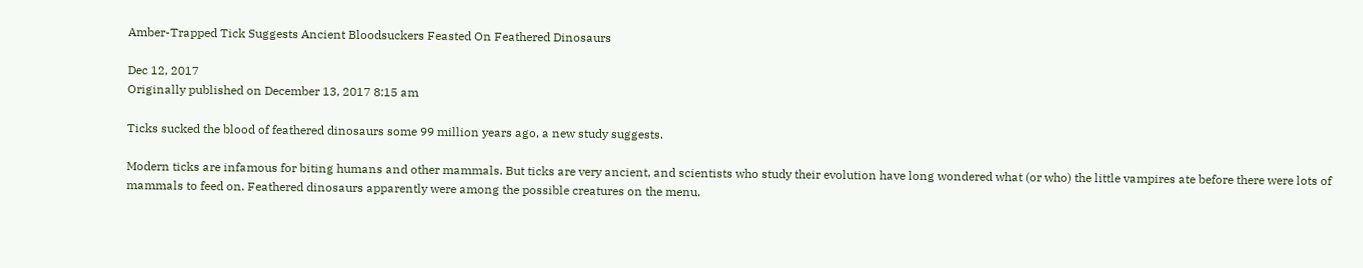Amber-Trapped Tick Suggests Ancient Bloodsuckers Feasted On Feathered Dinosaurs

Dec 12, 2017
Originally published on December 13, 2017 8:15 am

Ticks sucked the blood of feathered dinosaurs some 99 million years ago, a new study suggests.

Modern ticks are infamous for biting humans and other mammals. But ticks are very ancient, and scientists who study their evolution have long wondered what (or who) the little vampires ate before there were lots of mammals to feed on. Feathered dinosaurs apparently were among the possible creatures on the menu.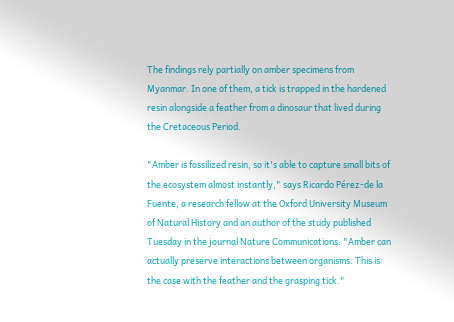The findings rely partially on amber specimens from Myanmar. In one of them, a tick is trapped in the hardened resin alongside a feather from a dinosaur that lived during the Cretaceous Period.

"Amber is fossilized resin, so it's able to capture small bits of the ecosystem almost instantly," says Ricardo Pérez-de la Fuente, a research fellow at the Oxford University Museum of Natural History and an author of the study published Tuesday in the journal Nature Communications. "Amber can actually preserve interactions between organisms. This is the case with the feather and the grasping tick."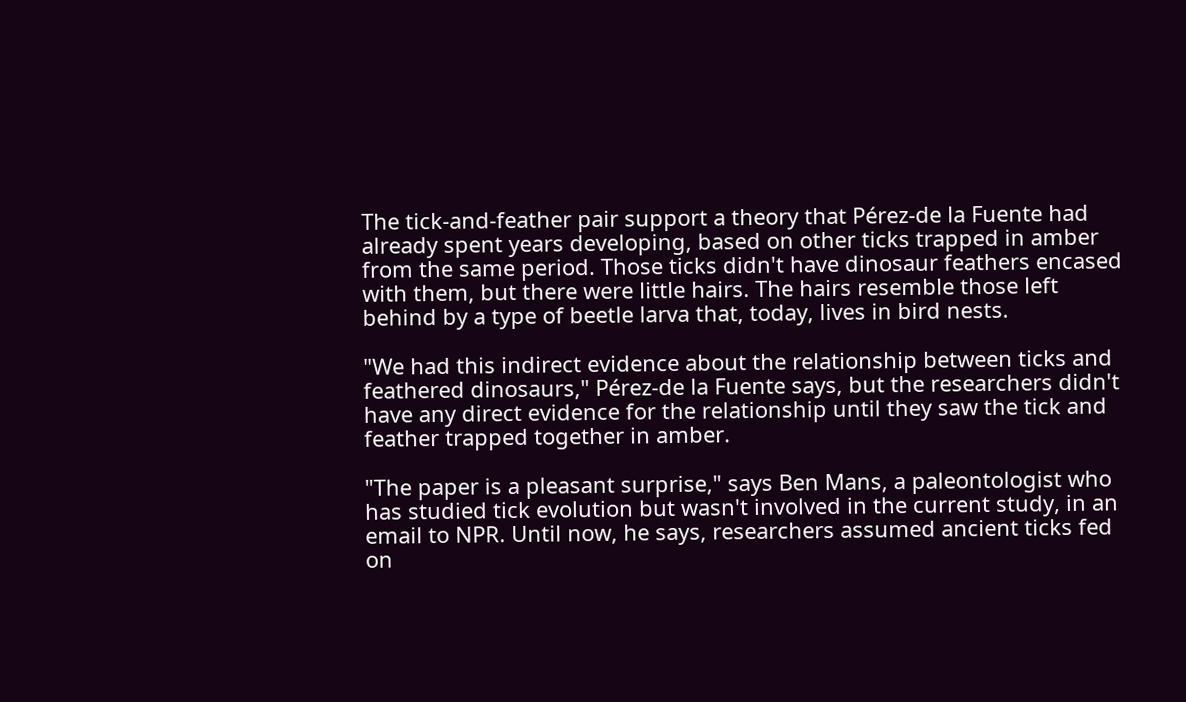The tick-and-feather pair support a theory that Pérez-de la Fuente had already spent years developing, based on other ticks trapped in amber from the same period. Those ticks didn't have dinosaur feathers encased with them, but there were little hairs. The hairs resemble those left behind by a type of beetle larva that, today, lives in bird nests.

"We had this indirect evidence about the relationship between ticks and feathered dinosaurs," Pérez-de la Fuente says, but the researchers didn't have any direct evidence for the relationship until they saw the tick and feather trapped together in amber.

"The paper is a pleasant surprise," says Ben Mans, a paleontologist who has studied tick evolution but wasn't involved in the current study, in an email to NPR. Until now, he says, researchers assumed ancient ticks fed on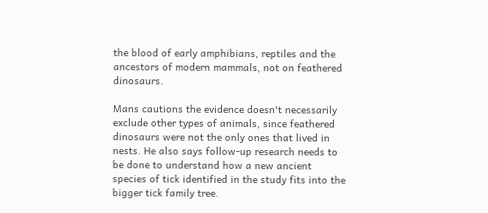the blood of early amphibians, reptiles and the ancestors of modern mammals, not on feathered dinosaurs.

Mans cautions the evidence doesn't necessarily exclude other types of animals, since feathered dinosaurs were not the only ones that lived in nests. He also says follow-up research needs to be done to understand how a new ancient species of tick identified in the study fits into the bigger tick family tree.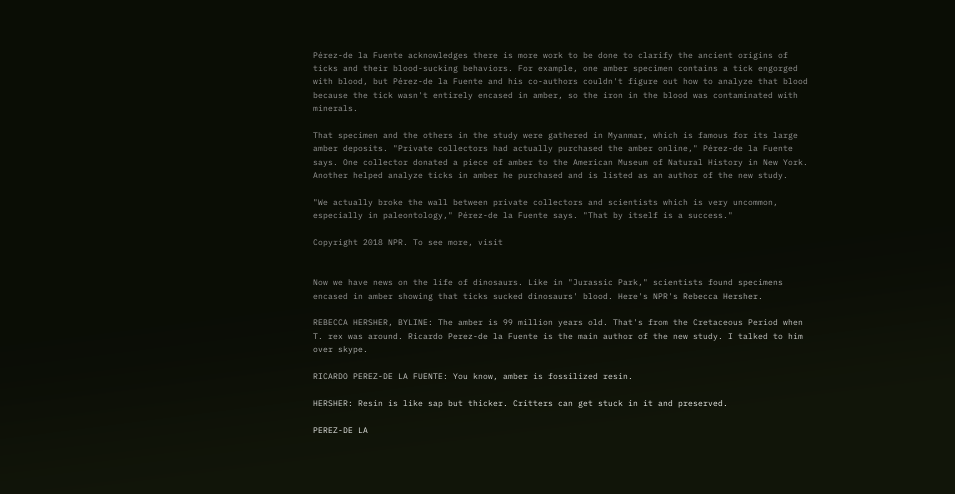Pérez-de la Fuente acknowledges there is more work to be done to clarify the ancient origins of ticks and their blood-sucking behaviors. For example, one amber specimen contains a tick engorged with blood, but Pérez-de la Fuente and his co-authors couldn't figure out how to analyze that blood because the tick wasn't entirely encased in amber, so the iron in the blood was contaminated with minerals.

That specimen and the others in the study were gathered in Myanmar, which is famous for its large amber deposits. "Private collectors had actually purchased the amber online," Pérez-de la Fuente says. One collector donated a piece of amber to the American Museum of Natural History in New York. Another helped analyze ticks in amber he purchased and is listed as an author of the new study.

"We actually broke the wall between private collectors and scientists which is very uncommon, especially in paleontology," Pérez-de la Fuente says. "That by itself is a success."

Copyright 2018 NPR. To see more, visit


Now we have news on the life of dinosaurs. Like in "Jurassic Park," scientists found specimens encased in amber showing that ticks sucked dinosaurs' blood. Here's NPR's Rebecca Hersher.

REBECCA HERSHER, BYLINE: The amber is 99 million years old. That's from the Cretaceous Period when T. rex was around. Ricardo Perez-de la Fuente is the main author of the new study. I talked to him over skype.

RICARDO PEREZ-DE LA FUENTE: You know, amber is fossilized resin.

HERSHER: Resin is like sap but thicker. Critters can get stuck in it and preserved.

PEREZ-DE LA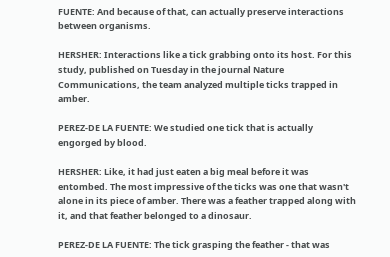FUENTE: And because of that, can actually preserve interactions between organisms.

HERSHER: Interactions like a tick grabbing onto its host. For this study, published on Tuesday in the journal Nature Communications, the team analyzed multiple ticks trapped in amber.

PEREZ-DE LA FUENTE: We studied one tick that is actually engorged by blood.

HERSHER: Like, it had just eaten a big meal before it was entombed. The most impressive of the ticks was one that wasn't alone in its piece of amber. There was a feather trapped along with it, and that feather belonged to a dinosaur.

PEREZ-DE LA FUENTE: The tick grasping the feather - that was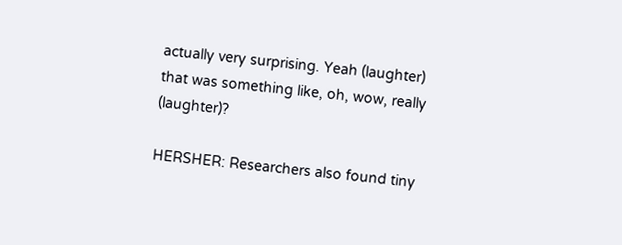actually very surprising. Yeah (laughter) that was something like, oh, wow, really (laughter)?

HERSHER: Researchers also found tiny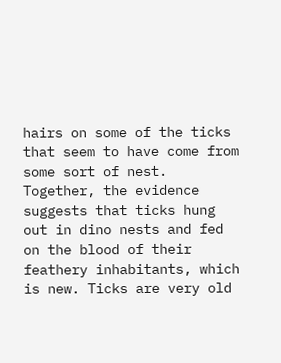hairs on some of the ticks that seem to have come from some sort of nest. Together, the evidence suggests that ticks hung out in dino nests and fed on the blood of their feathery inhabitants, which is new. Ticks are very old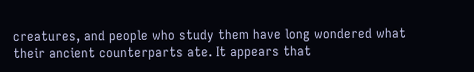creatures, and people who study them have long wondered what their ancient counterparts ate. It appears that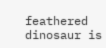feathered dinosaur is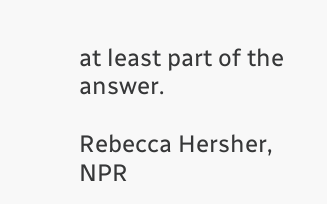at least part of the answer.

Rebecca Hersher, NPR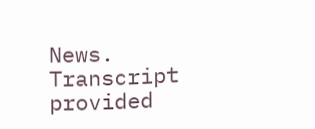News. Transcript provided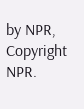by NPR, Copyright NPR.